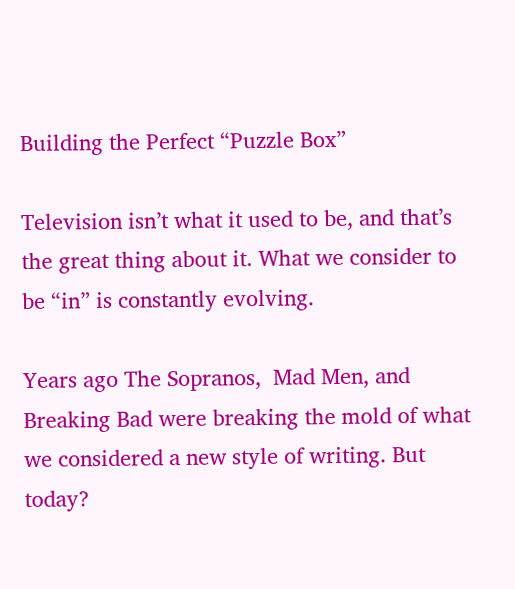Building the Perfect “Puzzle Box”

Television isn’t what it used to be, and that’s the great thing about it. What we consider to be “in” is constantly evolving.

Years ago The Sopranos,  Mad Men, and Breaking Bad were breaking the mold of what we considered a new style of writing. But today?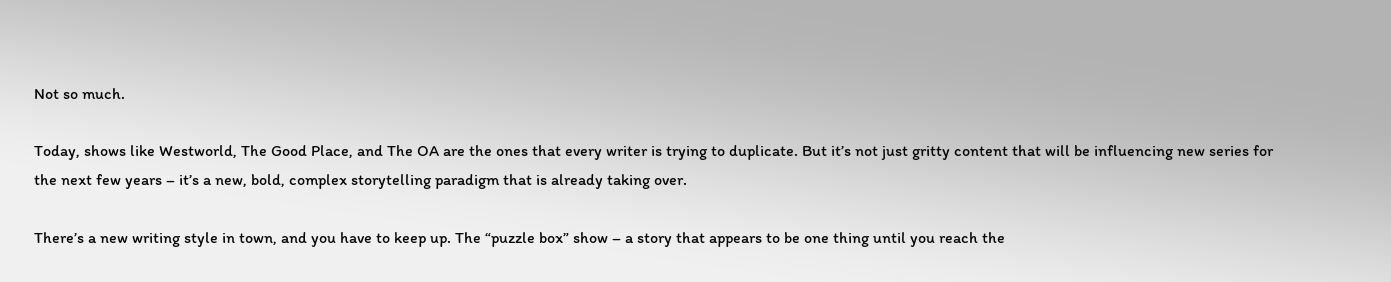Not so much.

Today, shows like Westworld, The Good Place, and The OA are the ones that every writer is trying to duplicate. But it’s not just gritty content that will be influencing new series for the next few years – it’s a new, bold, complex storytelling paradigm that is already taking over.

There’s a new writing style in town, and you have to keep up. The “puzzle box” show – a story that appears to be one thing until you reach the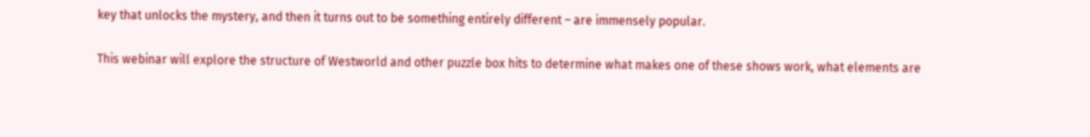key that unlocks the mystery, and then it turns out to be something entirely different – are immensely popular.

This webinar will explore the structure of Westworld and other puzzle box hits to determine what makes one of these shows work, what elements are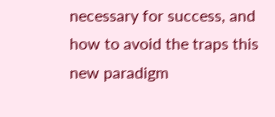necessary for success, and how to avoid the traps this new paradigm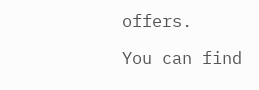offers.

You can find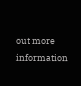out more information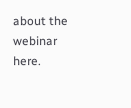about the webinar here.